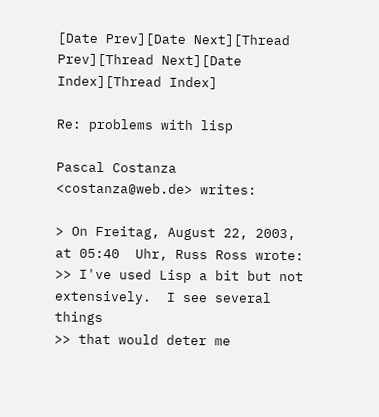[Date Prev][Date Next][Thread Prev][Thread Next][Date Index][Thread Index]

Re: problems with lisp

Pascal Costanza <costanza@web.de> writes:

> On Freitag, August 22, 2003, at 05:40  Uhr, Russ Ross wrote:
>> I've used Lisp a bit but not extensively.  I see several things
>> that would deter me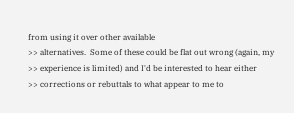from using it over other available
>> alternatives.  Some of these could be flat out wrong (again, my
>> experience is limited) and I'd be interested to hear either
>> corrections or rebuttals to what appear to me to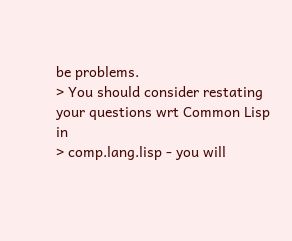be problems.
> You should consider restating your questions wrt Common Lisp in
> comp.lang.lisp - you will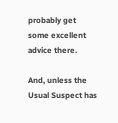probably get some excellent advice there.

And, unless the Usual Suspect has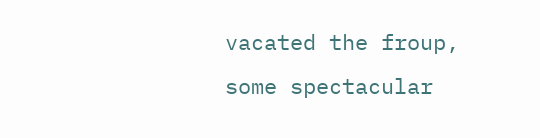vacated the froup, some spectacular